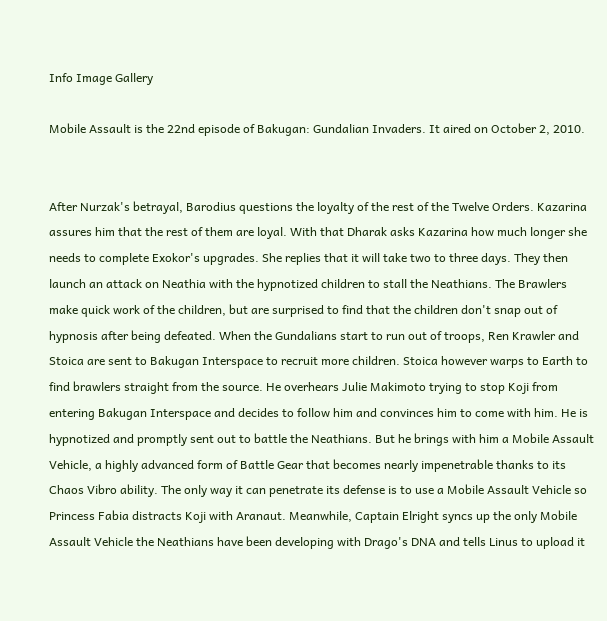Info Image Gallery

Mobile Assault is the 22nd episode of Bakugan: Gundalian Invaders. It aired on October 2, 2010.


After Nurzak's betrayal, Barodius questions the loyalty of the rest of the Twelve Orders. Kazarina assures him that the rest of them are loyal. With that Dharak asks Kazarina how much longer she needs to complete Exokor's upgrades. She replies that it will take two to three days. They then launch an attack on Neathia with the hypnotized children to stall the Neathians. The Brawlers make quick work of the children, but are surprised to find that the children don't snap out of hypnosis after being defeated. When the Gundalians start to run out of troops, Ren Krawler and Stoica are sent to Bakugan Interspace to recruit more children. Stoica however warps to Earth to find brawlers straight from the source. He overhears Julie Makimoto trying to stop Koji from entering Bakugan Interspace and decides to follow him and convinces him to come with him. He is hypnotized and promptly sent out to battle the Neathians. But he brings with him a Mobile Assault Vehicle, a highly advanced form of Battle Gear that becomes nearly impenetrable thanks to its Chaos Vibro ability. The only way it can penetrate its defense is to use a Mobile Assault Vehicle so Princess Fabia distracts Koji with Aranaut. Meanwhile, Captain Elright syncs up the only Mobile Assault Vehicle the Neathians have been developing with Drago's DNA and tells Linus to upload it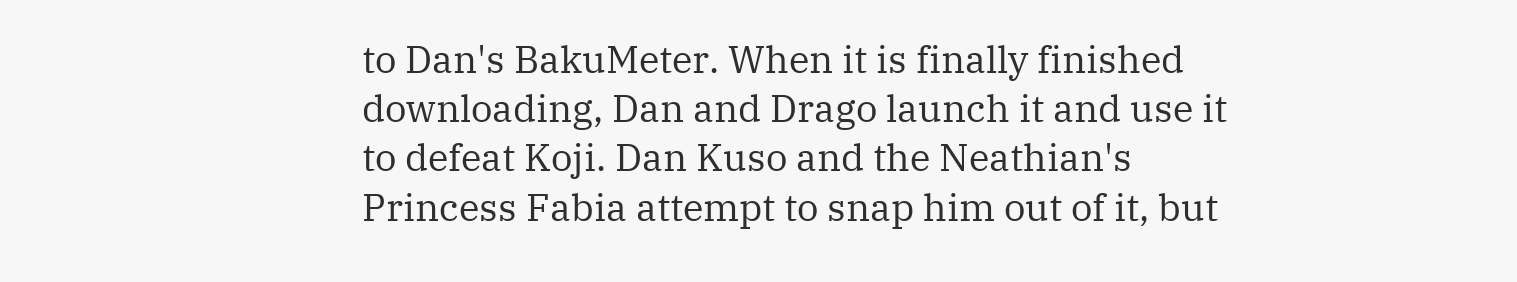to Dan's BakuMeter. When it is finally finished downloading, Dan and Drago launch it and use it to defeat Koji. Dan Kuso and the Neathian's Princess Fabia attempt to snap him out of it, but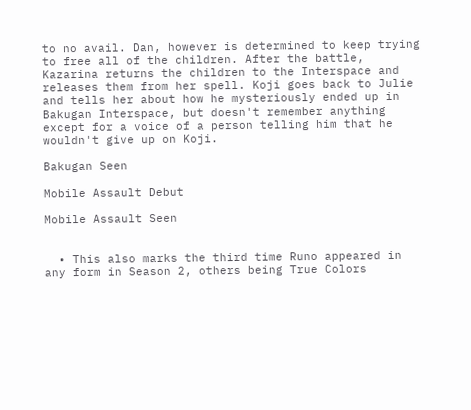to no avail. Dan, however is determined to keep trying to free all of the children. After the battle, Kazarina returns the children to the Interspace and releases them from her spell. Koji goes back to Julie and tells her about how he mysteriously ended up in Bakugan Interspace, but doesn't remember anything except for a voice of a person telling him that he wouldn't give up on Koji.

Bakugan Seen

Mobile Assault Debut

Mobile Assault Seen


  • This also marks the third time Runo appeared in any form in Season 2, others being True Colors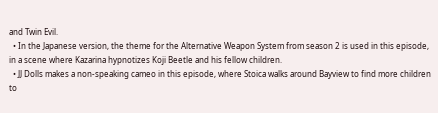and Twin Evil.
  • In the Japanese version, the theme for the Alternative Weapon System from season 2 is used in this episode, in a scene where Kazarina hypnotizes Koji Beetle and his fellow children.
  • JJ Dolls makes a non-speaking cameo in this episode, where Stoica walks around Bayview to find more children to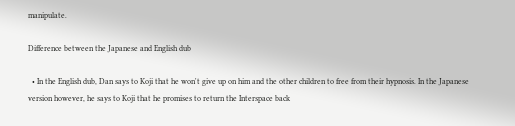manipulate.

Difference between the Japanese and English dub

  • In the English dub, Dan says to Koji that he won't give up on him and the other children to free from their hypnosis. In the Japanese version however, he says to Koji that he promises to return the Interspace back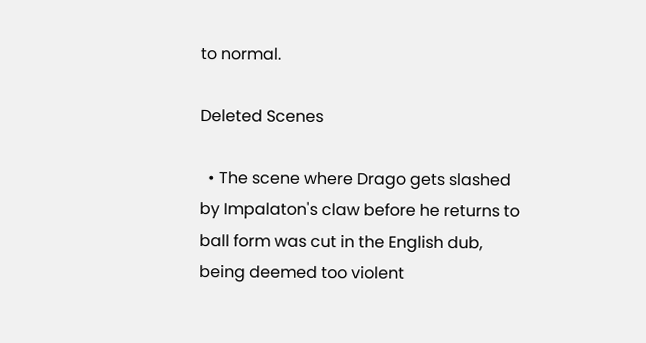to normal.

Deleted Scenes

  • The scene where Drago gets slashed by Impalaton's claw before he returns to ball form was cut in the English dub, being deemed too violent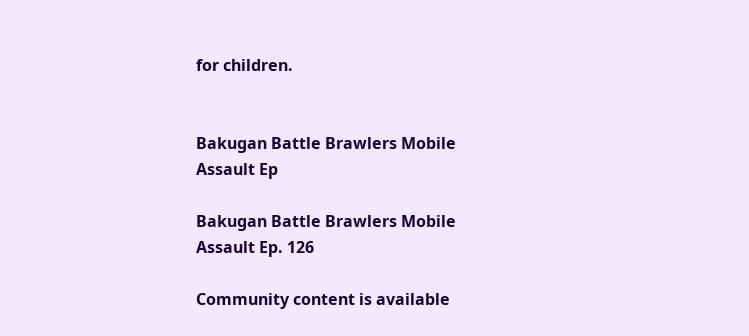for children.


Bakugan Battle Brawlers Mobile Assault Ep

Bakugan Battle Brawlers Mobile Assault Ep. 126

Community content is available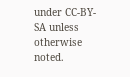under CC-BY-SA unless otherwise noted.